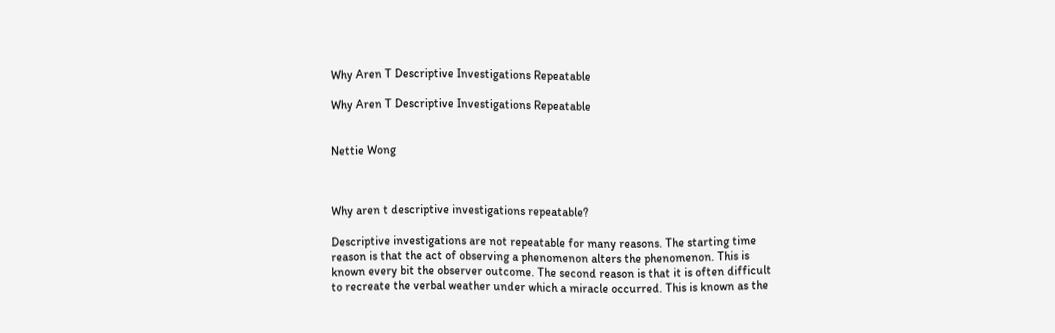Why Aren T Descriptive Investigations Repeatable

Why Aren T Descriptive Investigations Repeatable


Nettie Wong



Why aren t descriptive investigations repeatable?

Descriptive investigations are not repeatable for many reasons. The starting time reason is that the act of observing a phenomenon alters the phenomenon. This is known every bit the observer outcome. The second reason is that it is often difficult to recreate the verbal weather under which a miracle occurred. This is known as the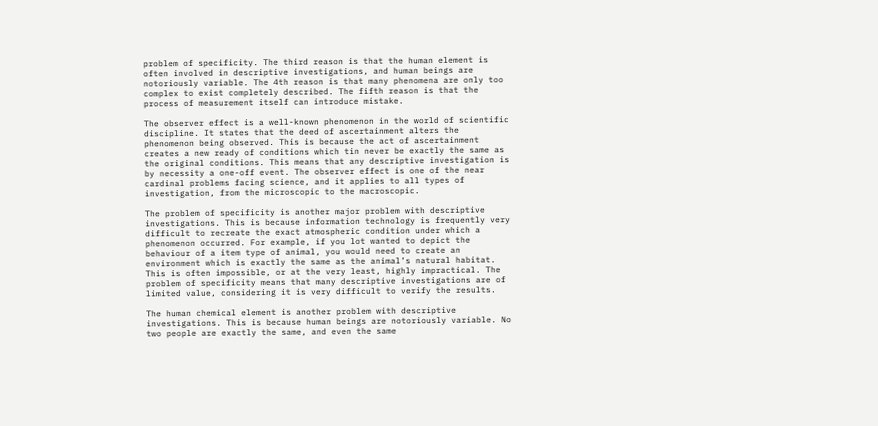problem of specificity. The third reason is that the human element is often involved in descriptive investigations, and human beings are notoriously variable. The 4th reason is that many phenomena are only too complex to exist completely described. The fifth reason is that the process of measurement itself can introduce mistake.

The observer effect is a well-known phenomenon in the world of scientific discipline. It states that the deed of ascertainment alters the phenomenon being observed. This is because the act of ascertainment creates a new ready of conditions which tin never be exactly the same as the original conditions. This means that any descriptive investigation is by necessity a one-off event. The observer effect is one of the near cardinal problems facing science, and it applies to all types of investigation, from the microscopic to the macroscopic.

The problem of specificity is another major problem with descriptive investigations. This is because information technology is frequently very difficult to recreate the exact atmospheric condition under which a phenomenon occurred. For example, if you lot wanted to depict the behaviour of a item type of animal, you would need to create an environment which is exactly the same as the animal’s natural habitat. This is often impossible, or at the very least, highly impractical. The problem of specificity means that many descriptive investigations are of limited value, considering it is very difficult to verify the results.

The human chemical element is another problem with descriptive investigations. This is because human beings are notoriously variable. No two people are exactly the same, and even the same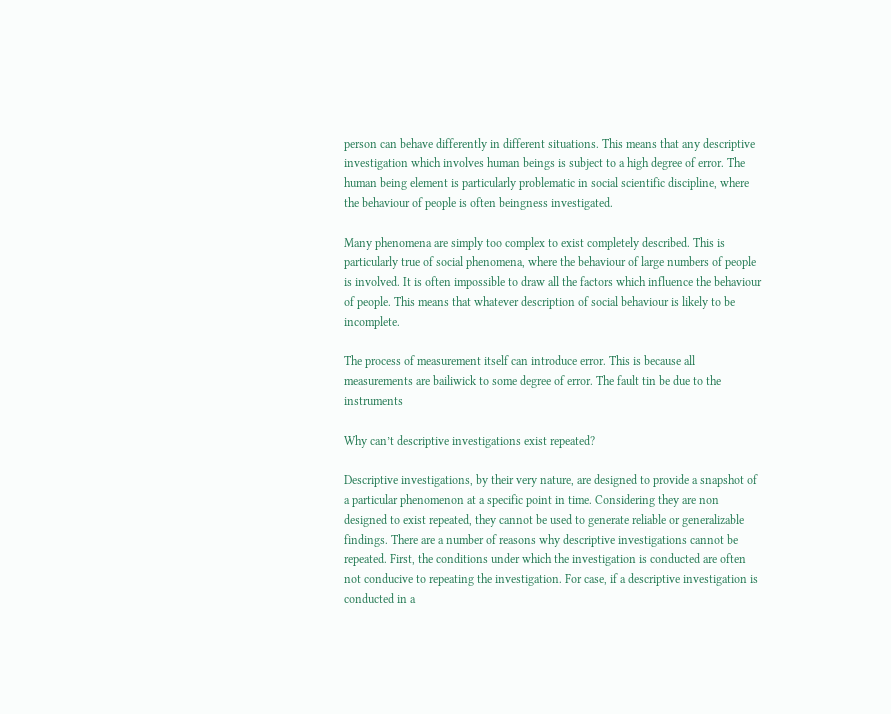person can behave differently in different situations. This means that any descriptive investigation which involves human beings is subject to a high degree of error. The human being element is particularly problematic in social scientific discipline, where the behaviour of people is often beingness investigated.

Many phenomena are simply too complex to exist completely described. This is particularly true of social phenomena, where the behaviour of large numbers of people is involved. It is often impossible to draw all the factors which influence the behaviour of people. This means that whatever description of social behaviour is likely to be incomplete.

The process of measurement itself can introduce error. This is because all measurements are bailiwick to some degree of error. The fault tin be due to the instruments

Why can’t descriptive investigations exist repeated?

Descriptive investigations, by their very nature, are designed to provide a snapshot of a particular phenomenon at a specific point in time. Considering they are non designed to exist repeated, they cannot be used to generate reliable or generalizable findings. There are a number of reasons why descriptive investigations cannot be repeated. First, the conditions under which the investigation is conducted are often not conducive to repeating the investigation. For case, if a descriptive investigation is conducted in a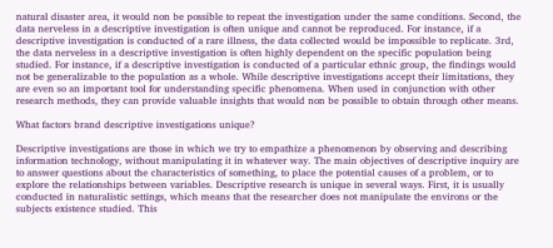natural disaster area, it would non be possible to repeat the investigation under the same conditions. Second, the data nerveless in a descriptive investigation is often unique and cannot be reproduced. For instance, if a descriptive investigation is conducted of a rare illness, the data collected would be impossible to replicate. 3rd, the data nerveless in a descriptive investigation is often highly dependent on the specific population being studied. For instance, if a descriptive investigation is conducted of a particular ethnic group, the findings would not be generalizable to the population as a whole. While descriptive investigations accept their limitations, they are even so an important tool for understanding specific phenomena. When used in conjunction with other research methods, they can provide valuable insights that would non be possible to obtain through other means.

What factors brand descriptive investigations unique?

Descriptive investigations are those in which we try to empathize a phenomenon by observing and describing information technology, without manipulating it in whatever way. The main objectives of descriptive inquiry are to answer questions about the characteristics of something, to place the potential causes of a problem, or to explore the relationships between variables. Descriptive research is unique in several ways. First, it is usually conducted in naturalistic settings, which means that the researcher does not manipulate the environs or the subjects existence studied. This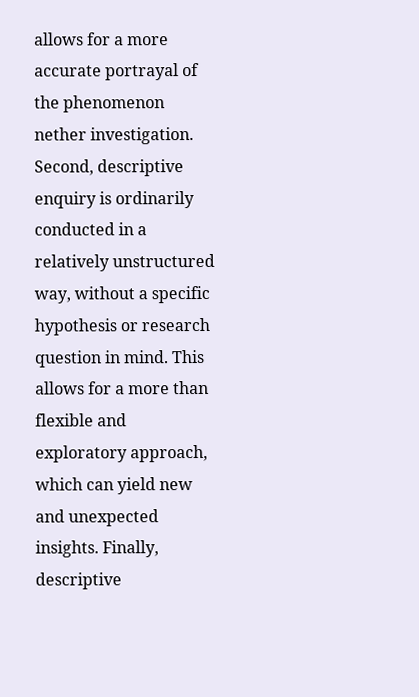allows for a more accurate portrayal of the phenomenon nether investigation. Second, descriptive enquiry is ordinarily conducted in a relatively unstructured way, without a specific hypothesis or research question in mind. This allows for a more than flexible and exploratory approach, which can yield new and unexpected insights. Finally, descriptive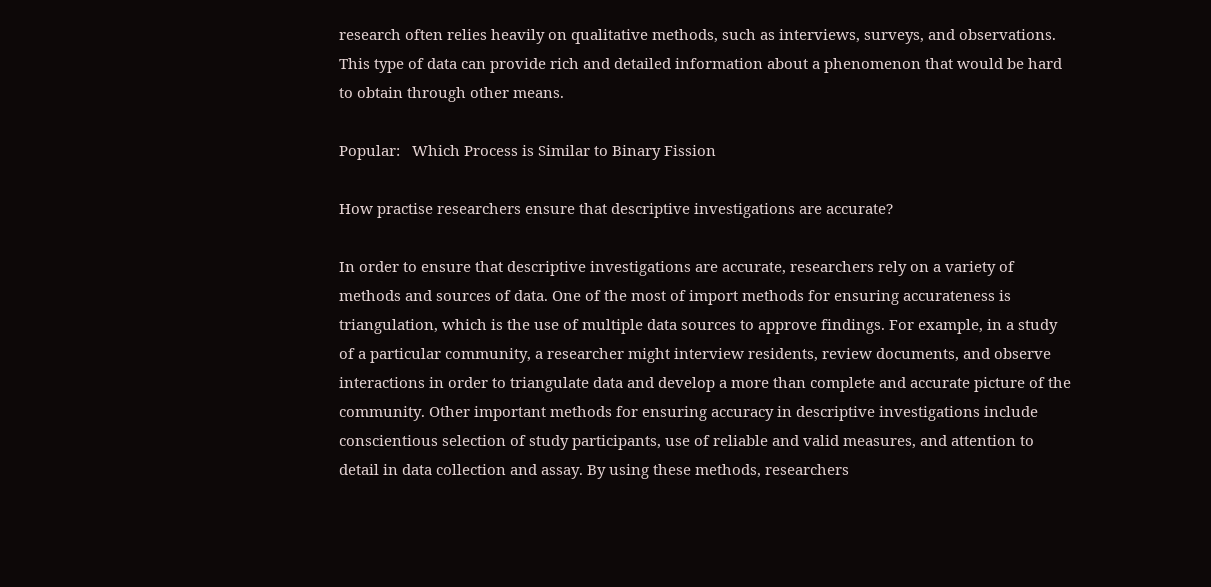research often relies heavily on qualitative methods, such as interviews, surveys, and observations. This type of data can provide rich and detailed information about a phenomenon that would be hard to obtain through other means.

Popular:   Which Process is Similar to Binary Fission

How practise researchers ensure that descriptive investigations are accurate?

In order to ensure that descriptive investigations are accurate, researchers rely on a variety of methods and sources of data. One of the most of import methods for ensuring accurateness is triangulation, which is the use of multiple data sources to approve findings. For example, in a study of a particular community, a researcher might interview residents, review documents, and observe interactions in order to triangulate data and develop a more than complete and accurate picture of the community. Other important methods for ensuring accuracy in descriptive investigations include conscientious selection of study participants, use of reliable and valid measures, and attention to detail in data collection and assay. By using these methods, researchers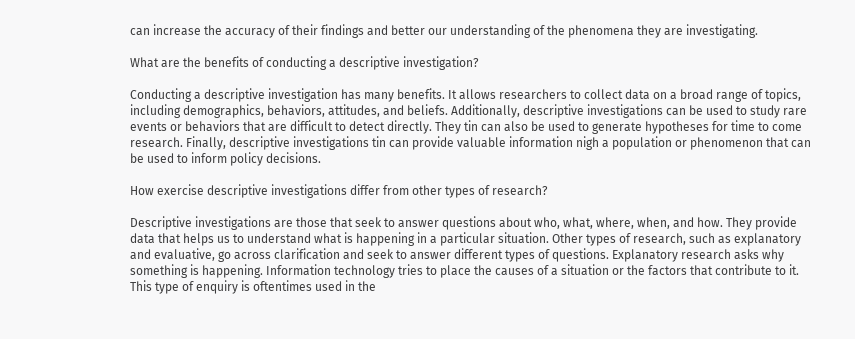can increase the accuracy of their findings and better our understanding of the phenomena they are investigating.

What are the benefits of conducting a descriptive investigation?

Conducting a descriptive investigation has many benefits. It allows researchers to collect data on a broad range of topics, including demographics, behaviors, attitudes, and beliefs. Additionally, descriptive investigations can be used to study rare events or behaviors that are difficult to detect directly. They tin can also be used to generate hypotheses for time to come research. Finally, descriptive investigations tin can provide valuable information nigh a population or phenomenon that can be used to inform policy decisions.

How exercise descriptive investigations differ from other types of research?

Descriptive investigations are those that seek to answer questions about who, what, where, when, and how. They provide data that helps us to understand what is happening in a particular situation. Other types of research, such as explanatory and evaluative, go across clarification and seek to answer different types of questions. Explanatory research asks why something is happening. Information technology tries to place the causes of a situation or the factors that contribute to it. This type of enquiry is oftentimes used in the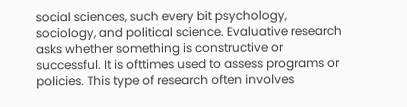social sciences, such every bit psychology, sociology, and political science. Evaluative research asks whether something is constructive or successful. It is ofttimes used to assess programs or policies. This type of research often involves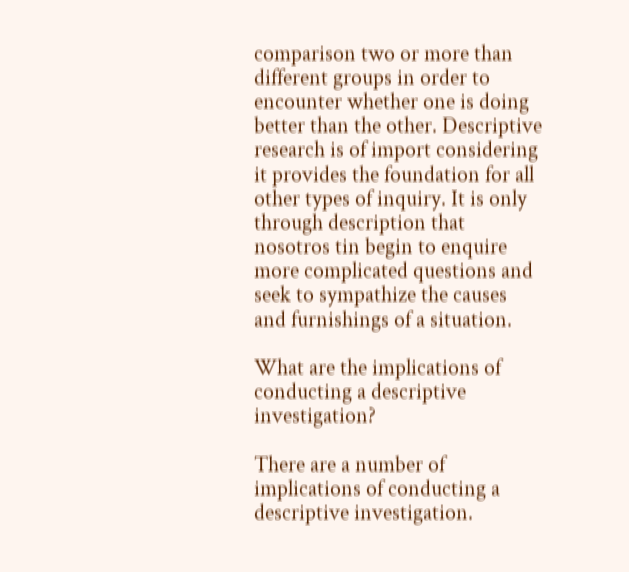comparison two or more than different groups in order to encounter whether one is doing better than the other. Descriptive research is of import considering it provides the foundation for all other types of inquiry. It is only through description that nosotros tin begin to enquire more complicated questions and seek to sympathize the causes and furnishings of a situation.

What are the implications of conducting a descriptive investigation?

There are a number of implications of conducting a descriptive investigation.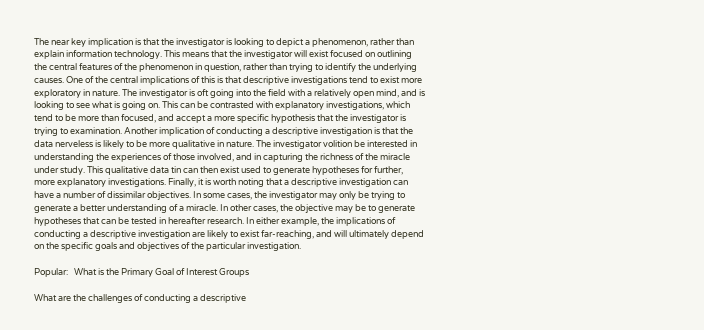The near key implication is that the investigator is looking to depict a phenomenon, rather than explain information technology. This means that the investigator will exist focused on outlining the central features of the phenomenon in question, rather than trying to identify the underlying causes. One of the central implications of this is that descriptive investigations tend to exist more exploratory in nature. The investigator is oft going into the field with a relatively open mind, and is looking to see what is going on. This can be contrasted with explanatory investigations, which tend to be more than focused, and accept a more specific hypothesis that the investigator is trying to examination. Another implication of conducting a descriptive investigation is that the data nerveless is likely to be more qualitative in nature. The investigator volition be interested in understanding the experiences of those involved, and in capturing the richness of the miracle under study. This qualitative data tin can then exist used to generate hypotheses for further, more explanatory investigations. Finally, it is worth noting that a descriptive investigation can have a number of dissimilar objectives. In some cases, the investigator may only be trying to generate a better understanding of a miracle. In other cases, the objective may be to generate hypotheses that can be tested in hereafter research. In either example, the implications of conducting a descriptive investigation are likely to exist far-reaching, and will ultimately depend on the specific goals and objectives of the particular investigation.

Popular:   What is the Primary Goal of Interest Groups

What are the challenges of conducting a descriptive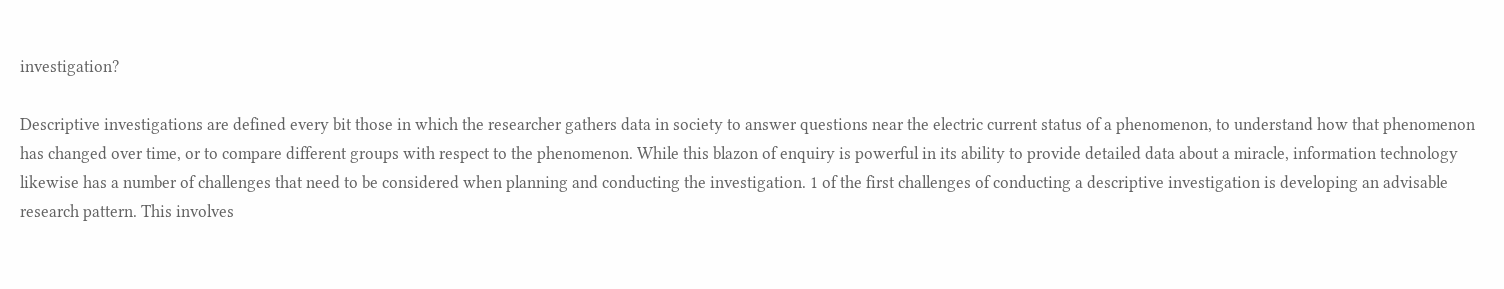investigation?

Descriptive investigations are defined every bit those in which the researcher gathers data in society to answer questions near the electric current status of a phenomenon, to understand how that phenomenon has changed over time, or to compare different groups with respect to the phenomenon. While this blazon of enquiry is powerful in its ability to provide detailed data about a miracle, information technology likewise has a number of challenges that need to be considered when planning and conducting the investigation. 1 of the first challenges of conducting a descriptive investigation is developing an advisable research pattern. This involves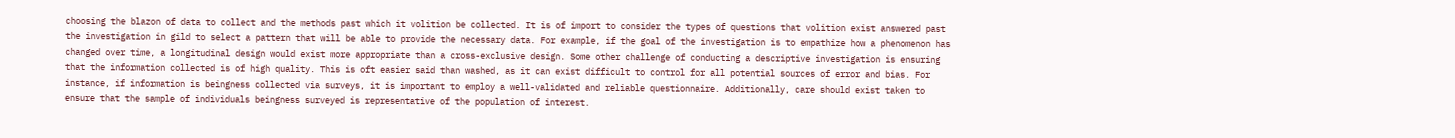choosing the blazon of data to collect and the methods past which it volition be collected. It is of import to consider the types of questions that volition exist answered past the investigation in gild to select a pattern that will be able to provide the necessary data. For example, if the goal of the investigation is to empathize how a phenomenon has changed over time, a longitudinal design would exist more appropriate than a cross-exclusive design. Some other challenge of conducting a descriptive investigation is ensuring that the information collected is of high quality. This is oft easier said than washed, as it can exist difficult to control for all potential sources of error and bias. For instance, if information is beingness collected via surveys, it is important to employ a well-validated and reliable questionnaire. Additionally, care should exist taken to ensure that the sample of individuals beingness surveyed is representative of the population of interest.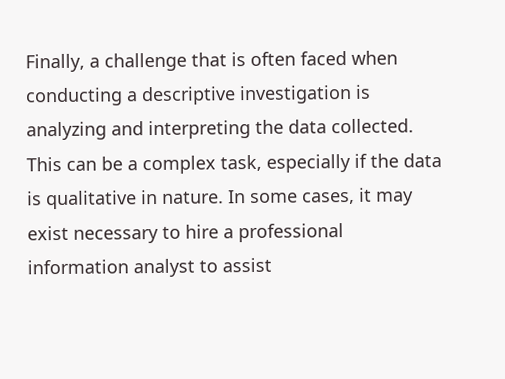Finally, a challenge that is often faced when conducting a descriptive investigation is analyzing and interpreting the data collected. This can be a complex task, especially if the data is qualitative in nature. In some cases, it may exist necessary to hire a professional information analyst to assist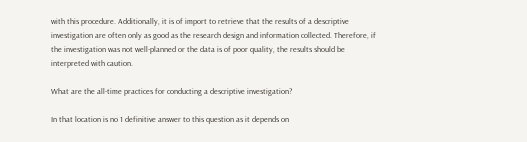with this procedure. Additionally, it is of import to retrieve that the results of a descriptive investigation are often only as good as the research design and information collected. Therefore, if the investigation was not well-planned or the data is of poor quality, the results should be interpreted with caution.

What are the all-time practices for conducting a descriptive investigation?

In that location is no 1 definitive answer to this question as it depends on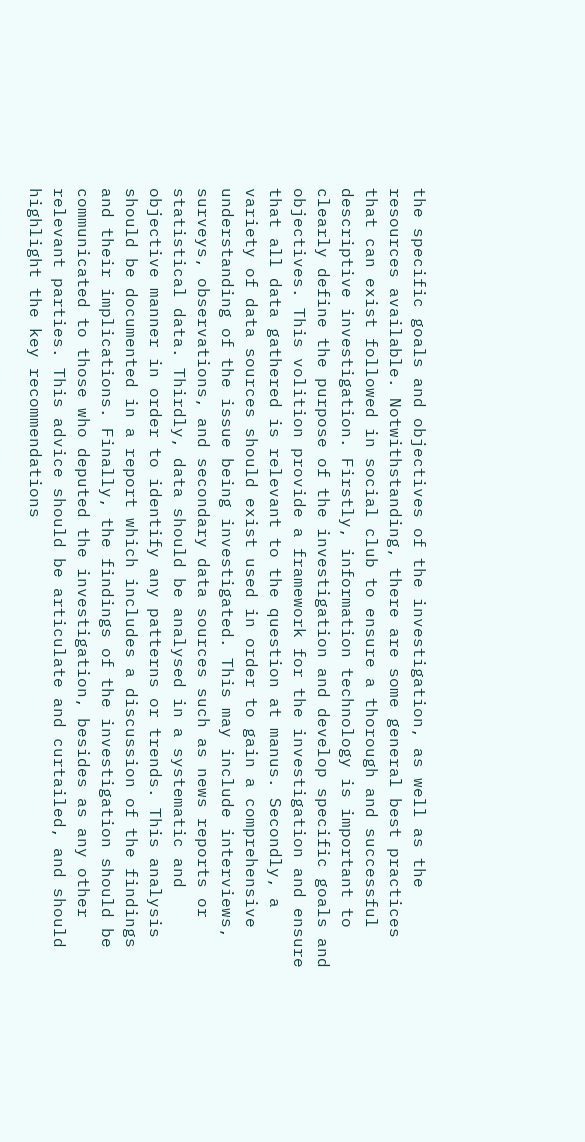the specific goals and objectives of the investigation, as well as the resources available. Notwithstanding, there are some general best practices that can exist followed in social club to ensure a thorough and successful descriptive investigation. Firstly, information technology is important to clearly define the purpose of the investigation and develop specific goals and objectives. This volition provide a framework for the investigation and ensure that all data gathered is relevant to the question at manus. Secondly, a variety of data sources should exist used in order to gain a comprehensive understanding of the issue being investigated. This may include interviews, surveys, observations, and secondary data sources such as news reports or statistical data. Thirdly, data should be analysed in a systematic and objective manner in order to identify any patterns or trends. This analysis should be documented in a report which includes a discussion of the findings and their implications. Finally, the findings of the investigation should be communicated to those who deputed the investigation, besides as any other relevant parties. This advice should be articulate and curtailed, and should highlight the key recommendations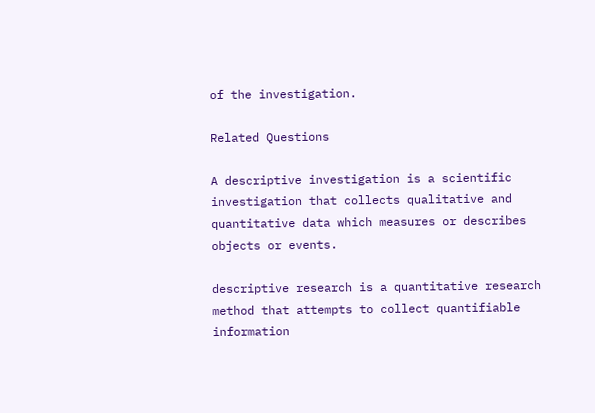of the investigation.

Related Questions

A descriptive investigation is a scientific investigation that collects qualitative and quantitative data which measures or describes objects or events.

descriptive research is a quantitative research method that attempts to collect quantifiable information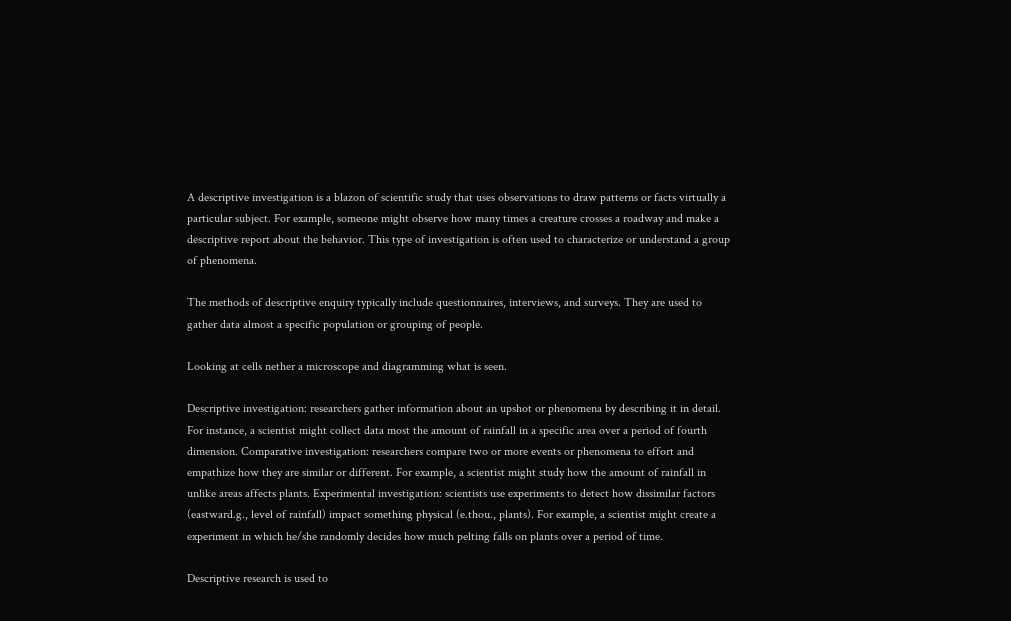A descriptive investigation is a blazon of scientific study that uses observations to draw patterns or facts virtually a particular subject. For example, someone might observe how many times a creature crosses a roadway and make a descriptive report about the behavior. This type of investigation is often used to characterize or understand a group of phenomena.

The methods of descriptive enquiry typically include questionnaires, interviews, and surveys. They are used to gather data almost a specific population or grouping of people.

Looking at cells nether a microscope and diagramming what is seen.

Descriptive investigation: researchers gather information about an upshot or phenomena by describing it in detail. For instance, a scientist might collect data most the amount of rainfall in a specific area over a period of fourth dimension. Comparative investigation: researchers compare two or more events or phenomena to effort and empathize how they are similar or different. For example, a scientist might study how the amount of rainfall in unlike areas affects plants. Experimental investigation: scientists use experiments to detect how dissimilar factors (eastward.g., level of rainfall) impact something physical (e.thou., plants). For example, a scientist might create a experiment in which he/she randomly decides how much pelting falls on plants over a period of time.

Descriptive research is used to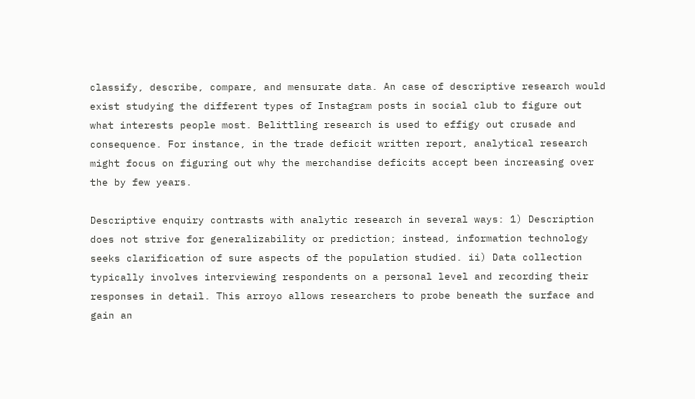classify, describe, compare, and mensurate data. An case of descriptive research would exist studying the different types of Instagram posts in social club to figure out what interests people most. Belittling research is used to effigy out crusade and consequence. For instance, in the trade deficit written report, analytical research might focus on figuring out why the merchandise deficits accept been increasing over the by few years.

Descriptive enquiry contrasts with analytic research in several ways: 1) Description does not strive for generalizability or prediction; instead, information technology seeks clarification of sure aspects of the population studied. ii) Data collection typically involves interviewing respondents on a personal level and recording their responses in detail. This arroyo allows researchers to probe beneath the surface and gain an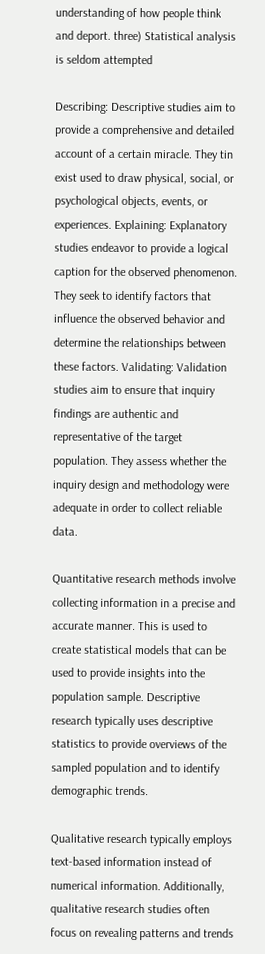understanding of how people think and deport. three) Statistical analysis is seldom attempted

Describing: Descriptive studies aim to provide a comprehensive and detailed account of a certain miracle. They tin exist used to draw physical, social, or psychological objects, events, or experiences. Explaining: Explanatory studies endeavor to provide a logical caption for the observed phenomenon. They seek to identify factors that influence the observed behavior and determine the relationships between these factors. Validating: Validation studies aim to ensure that inquiry findings are authentic and representative of the target population. They assess whether the inquiry design and methodology were adequate in order to collect reliable data.

Quantitative research methods involve collecting information in a precise and accurate manner. This is used to create statistical models that can be used to provide insights into the population sample. Descriptive research typically uses descriptive statistics to provide overviews of the sampled population and to identify demographic trends.

Qualitative research typically employs text-based information instead of numerical information. Additionally, qualitative research studies often focus on revealing patterns and trends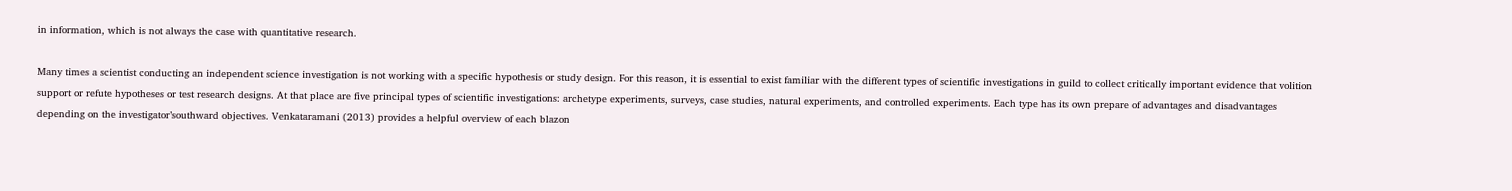in information, which is not always the case with quantitative research.

Many times a scientist conducting an independent science investigation is not working with a specific hypothesis or study design. For this reason, it is essential to exist familiar with the different types of scientific investigations in guild to collect critically important evidence that volition support or refute hypotheses or test research designs. At that place are five principal types of scientific investigations: archetype experiments, surveys, case studies, natural experiments, and controlled experiments. Each type has its own prepare of advantages and disadvantages depending on the investigator’southward objectives. Venkataramani (2013) provides a helpful overview of each blazon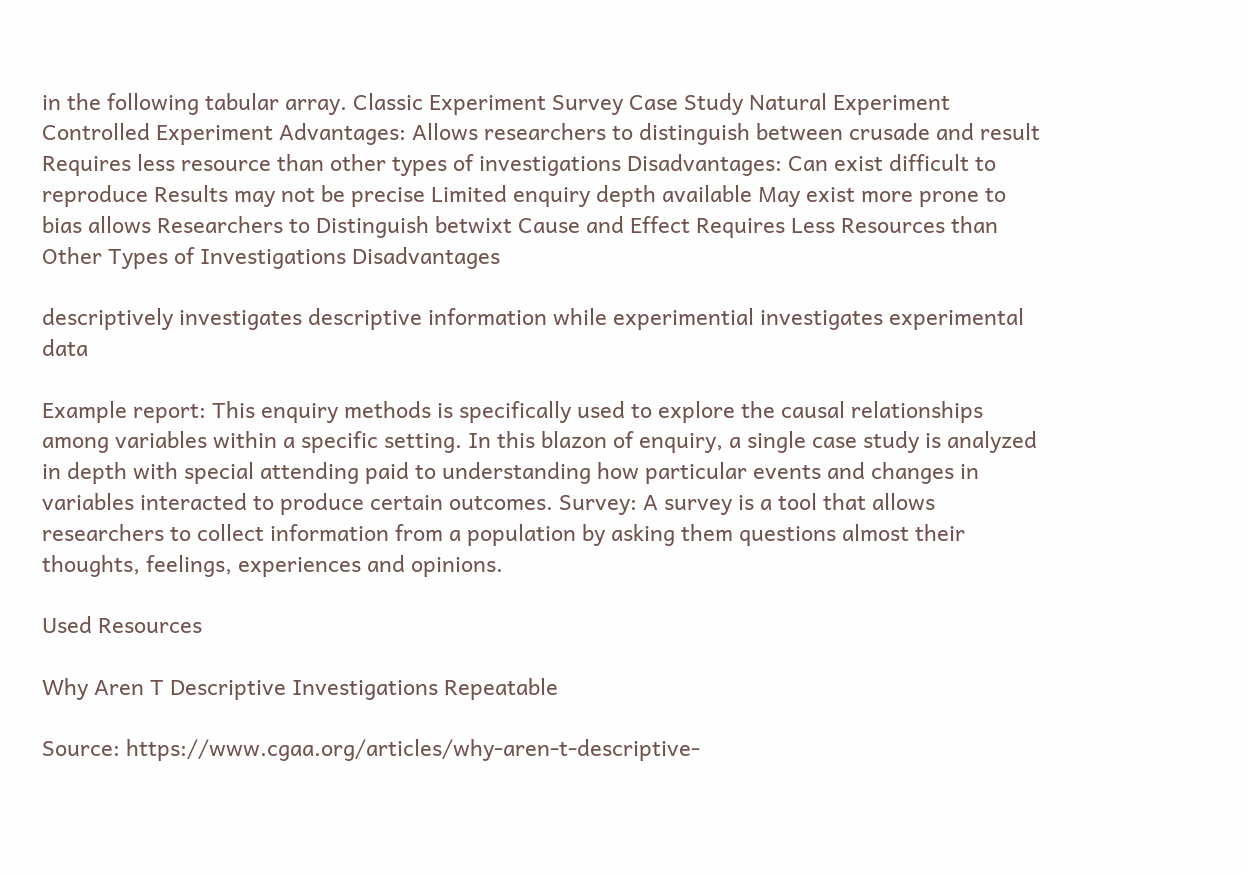in the following tabular array. Classic Experiment Survey Case Study Natural Experiment Controlled Experiment Advantages: Allows researchers to distinguish between crusade and result Requires less resource than other types of investigations Disadvantages: Can exist difficult to reproduce Results may not be precise Limited enquiry depth available May exist more prone to bias allows Researchers to Distinguish betwixt Cause and Effect Requires Less Resources than Other Types of Investigations Disadvantages

descriptively investigates descriptive information while experimential investigates experimental data

Example report: This enquiry methods is specifically used to explore the causal relationships among variables within a specific setting. In this blazon of enquiry, a single case study is analyzed in depth with special attending paid to understanding how particular events and changes in variables interacted to produce certain outcomes. Survey: A survey is a tool that allows researchers to collect information from a population by asking them questions almost their thoughts, feelings, experiences and opinions.

Used Resources

Why Aren T Descriptive Investigations Repeatable

Source: https://www.cgaa.org/articles/why-aren-t-descriptive-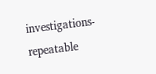investigations-repeatable